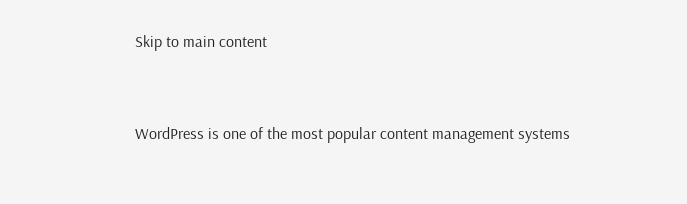Skip to main content


WordPress is one of the most popular content management systems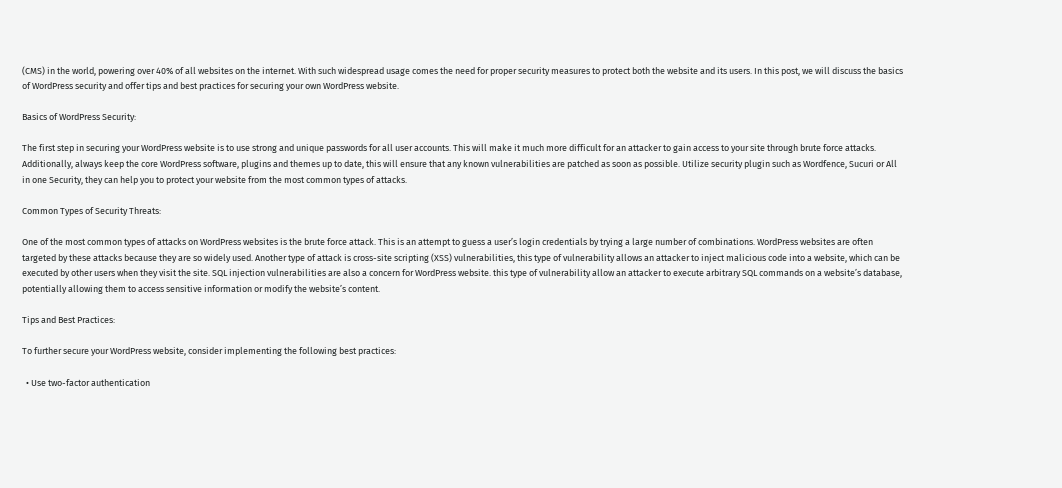(CMS) in the world, powering over 40% of all websites on the internet. With such widespread usage comes the need for proper security measures to protect both the website and its users. In this post, we will discuss the basics of WordPress security and offer tips and best practices for securing your own WordPress website.

Basics of WordPress Security:

The first step in securing your WordPress website is to use strong and unique passwords for all user accounts. This will make it much more difficult for an attacker to gain access to your site through brute force attacks. Additionally, always keep the core WordPress software, plugins and themes up to date, this will ensure that any known vulnerabilities are patched as soon as possible. Utilize security plugin such as Wordfence, Sucuri or All in one Security, they can help you to protect your website from the most common types of attacks.

Common Types of Security Threats:

One of the most common types of attacks on WordPress websites is the brute force attack. This is an attempt to guess a user’s login credentials by trying a large number of combinations. WordPress websites are often targeted by these attacks because they are so widely used. Another type of attack is cross-site scripting (XSS) vulnerabilities, this type of vulnerability allows an attacker to inject malicious code into a website, which can be executed by other users when they visit the site. SQL injection vulnerabilities are also a concern for WordPress website. this type of vulnerability allow an attacker to execute arbitrary SQL commands on a website’s database, potentially allowing them to access sensitive information or modify the website’s content.

Tips and Best Practices:

To further secure your WordPress website, consider implementing the following best practices:

  • Use two-factor authentication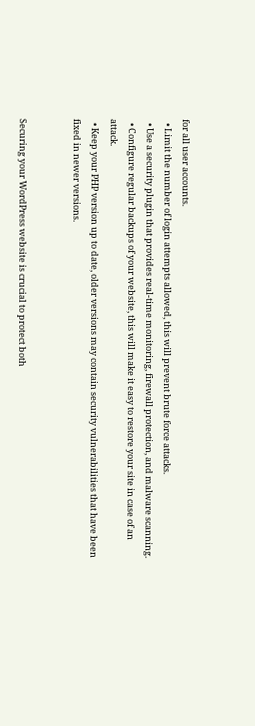for all user accounts.
  • Limit the number of login attempts allowed, this will prevent brute force attacks.
  • Use a security plugin that provides real-time monitoring, firewall protection, and malware scanning.
  • Configure regular backups of your website, this will make it easy to restore your site in case of an attack.
  • Keep your PHP version up to date, older versions may contain security vulnerabilities that have been fixed in newer versions.


Securing your WordPress website is crucial to protect both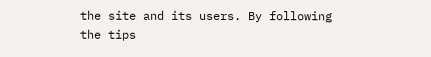the site and its users. By following the tips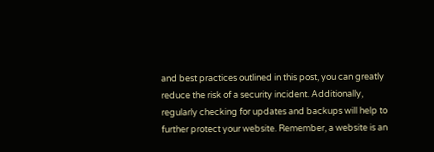and best practices outlined in this post, you can greatly reduce the risk of a security incident. Additionally, regularly checking for updates and backups will help to further protect your website. Remember, a website is an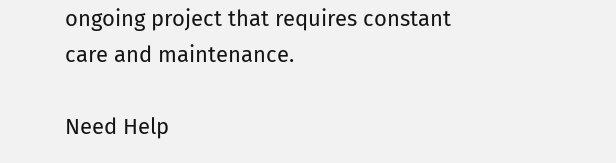ongoing project that requires constant care and maintenance.

Need Help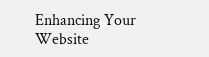Enhancing Your Website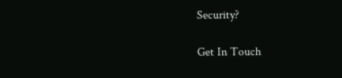Security?

Get In Touch